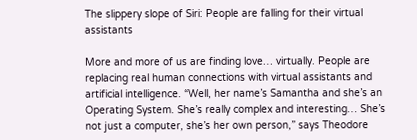The slippery slope of Siri: People are falling for their virtual assistants

More and more of us are finding love… virtually. People are replacing real human connections with virtual assistants and artificial intelligence. “Well, her name’s Samantha and she’s an Operating System. She’s really complex and interesting… She’s not just a computer, she’s her own person,” says Theodore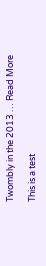Twombly in the 2013 … Read More

This is a test